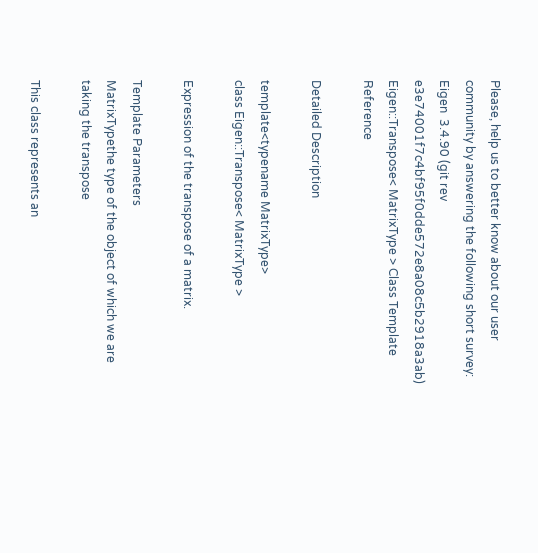Please, help us to better know about our user community by answering the following short survey:
Eigen  3.4.90 (git rev e3e74001f7c4bf95f0dde572e8a08c5b2918a3ab)
Eigen::Transpose< MatrixType > Class Template Reference

Detailed Description

template<typename MatrixType>
class Eigen::Transpose< MatrixType >

Expression of the transpose of a matrix.

Template Parameters
MatrixTypethe type of the object of which we are taking the transpose

This class represents an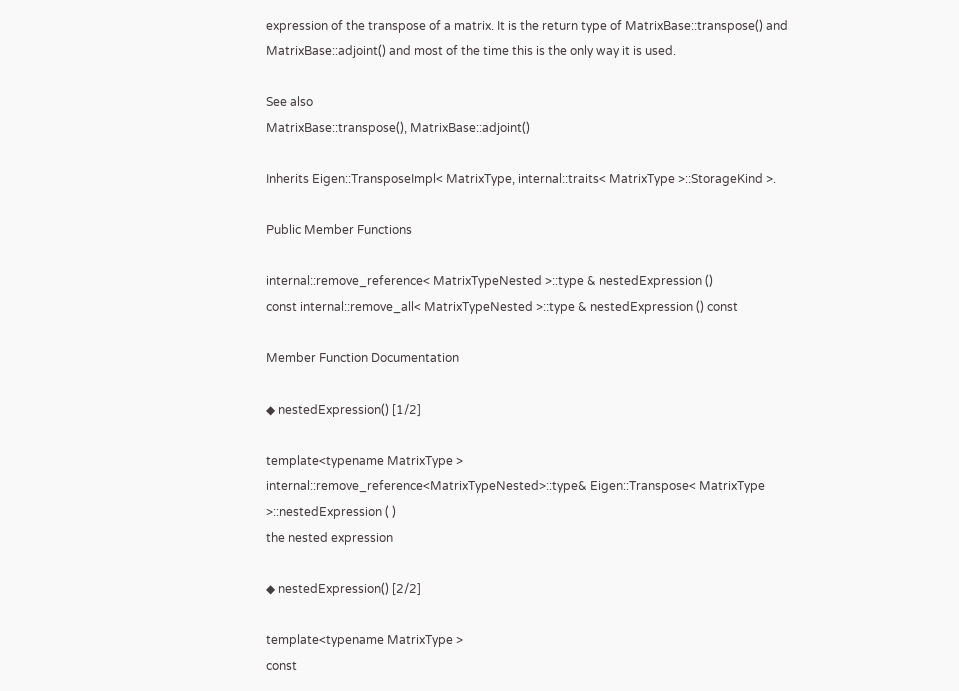expression of the transpose of a matrix. It is the return type of MatrixBase::transpose() and MatrixBase::adjoint() and most of the time this is the only way it is used.

See also
MatrixBase::transpose(), MatrixBase::adjoint()

Inherits Eigen::TransposeImpl< MatrixType, internal::traits< MatrixType >::StorageKind >.

Public Member Functions

internal::remove_reference< MatrixTypeNested >::type & nestedExpression ()
const internal::remove_all< MatrixTypeNested >::type & nestedExpression () const

Member Function Documentation

◆ nestedExpression() [1/2]

template<typename MatrixType >
internal::remove_reference<MatrixTypeNested>::type& Eigen::Transpose< MatrixType >::nestedExpression ( )
the nested expression

◆ nestedExpression() [2/2]

template<typename MatrixType >
const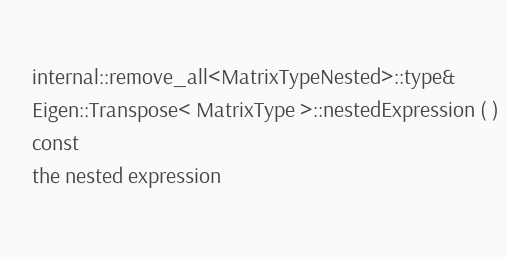internal::remove_all<MatrixTypeNested>::type& Eigen::Transpose< MatrixType >::nestedExpression ( ) const
the nested expression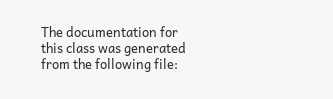The documentation for this class was generated from the following file: